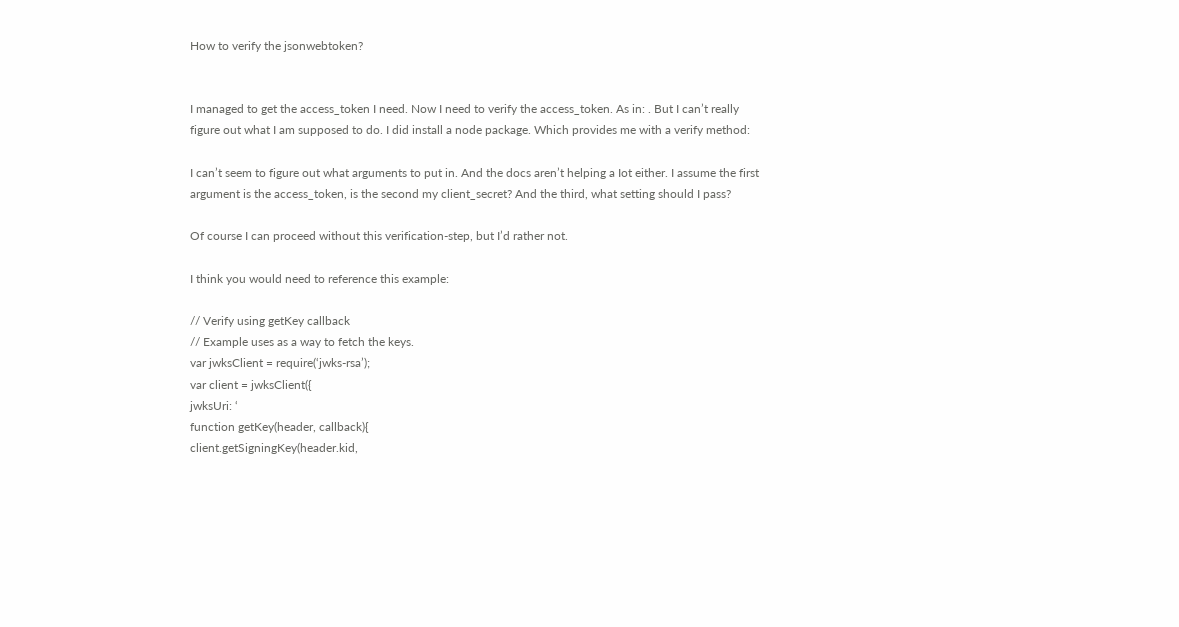How to verify the jsonwebtoken?


I managed to get the access_token I need. Now I need to verify the access_token. As in: . But I can’t really figure out what I am supposed to do. I did install a node package. Which provides me with a verify method:

I can’t seem to figure out what arguments to put in. And the docs aren’t helping a Iot either. I assume the first argument is the access_token, is the second my client_secret? And the third, what setting should I pass?

Of course I can proceed without this verification-step, but I’d rather not.

I think you would need to reference this example:

// Verify using getKey callback
// Example uses as a way to fetch the keys.
var jwksClient = require(‘jwks-rsa’);
var client = jwksClient({
jwksUri: ‘
function getKey(header, callback){
client.getSigningKey(header.kid,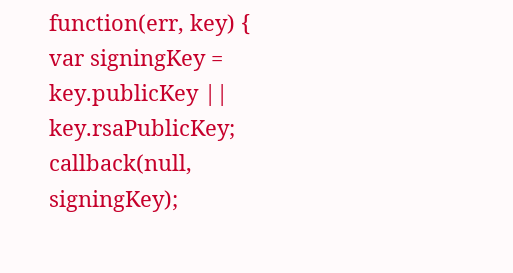function(err, key) {
var signingKey = key.publicKey || key.rsaPublicKey;
callback(null, signingKey);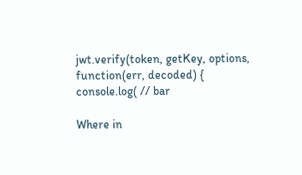jwt.verify(token, getKey, options, function(err, decoded) {
console.log( // bar

Where in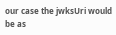our case the jwksUri would be as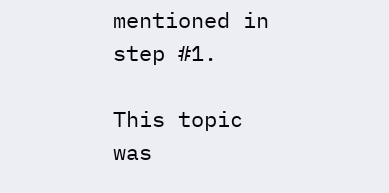mentioned in step #1.

This topic was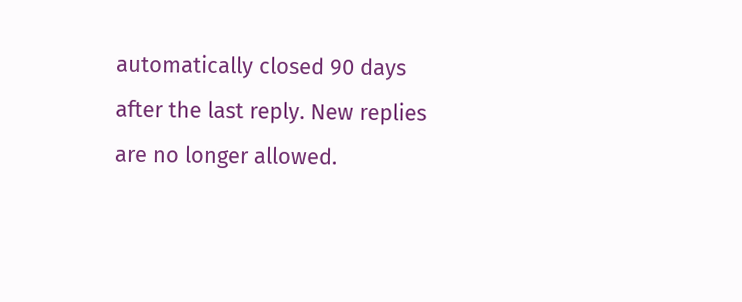automatically closed 90 days after the last reply. New replies are no longer allowed.